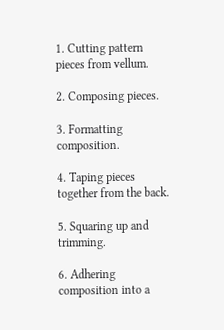1. Cutting pattern pieces from vellum.

2. Composing pieces.

3. Formatting composition.

4. Taping pieces together from the back.

5. Squaring up and trimming.

6. Adhering composition into a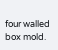four walled    box mold.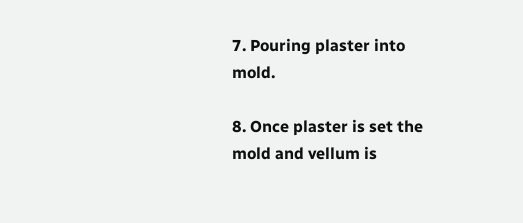7. Pouring plaster into mold.

8. Once plaster is set the mold and vellum is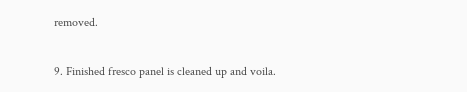removed.

9. Finished fresco panel is cleaned up and voila.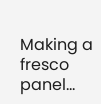Making a fresco panel...